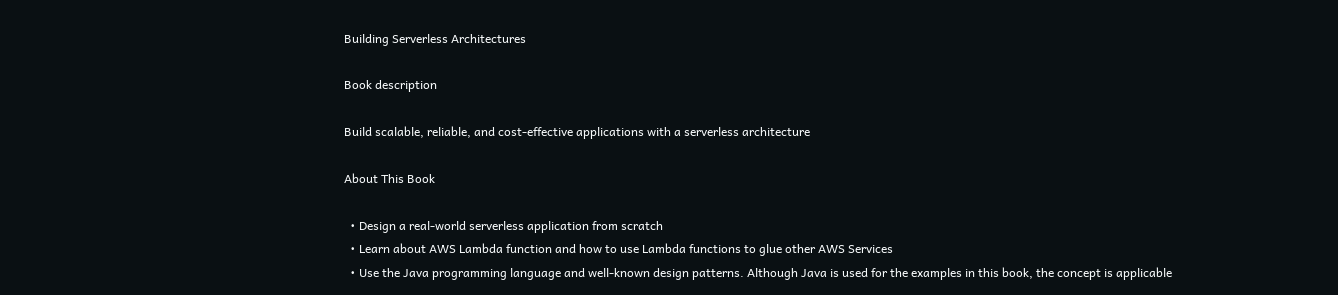Building Serverless Architectures

Book description

Build scalable, reliable, and cost-effective applications with a serverless architecture

About This Book

  • Design a real-world serverless application from scratch
  • Learn about AWS Lambda function and how to use Lambda functions to glue other AWS Services
  • Use the Java programming language and well-known design patterns. Although Java is used for the examples in this book, the concept is applicable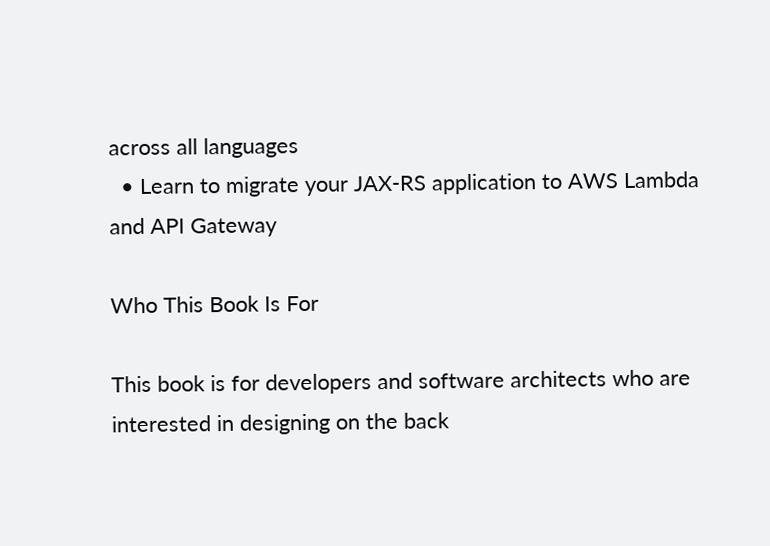across all languages
  • Learn to migrate your JAX-RS application to AWS Lambda and API Gateway

Who This Book Is For

This book is for developers and software architects who are interested in designing on the back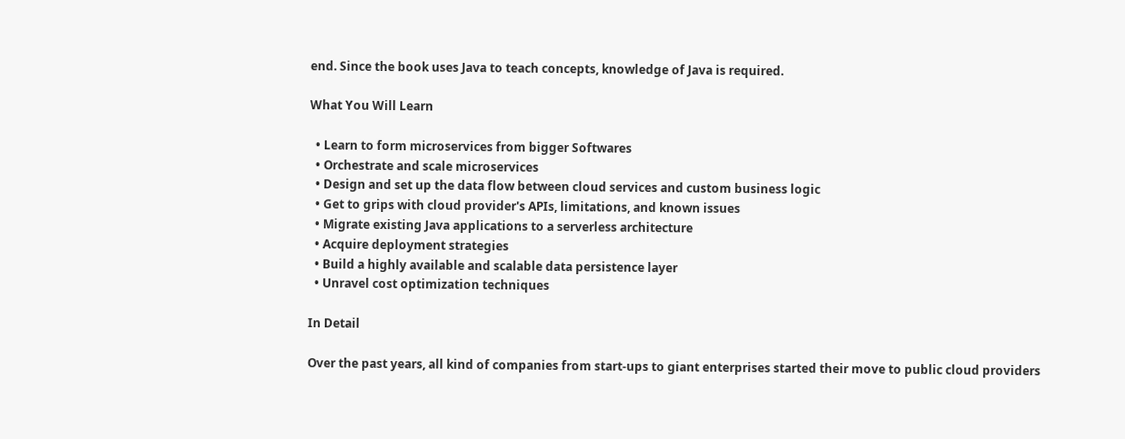end. Since the book uses Java to teach concepts, knowledge of Java is required.

What You Will Learn

  • Learn to form microservices from bigger Softwares
  • Orchestrate and scale microservices
  • Design and set up the data flow between cloud services and custom business logic
  • Get to grips with cloud provider's APIs, limitations, and known issues
  • Migrate existing Java applications to a serverless architecture
  • Acquire deployment strategies
  • Build a highly available and scalable data persistence layer
  • Unravel cost optimization techniques

In Detail

Over the past years, all kind of companies from start-ups to giant enterprises started their move to public cloud providers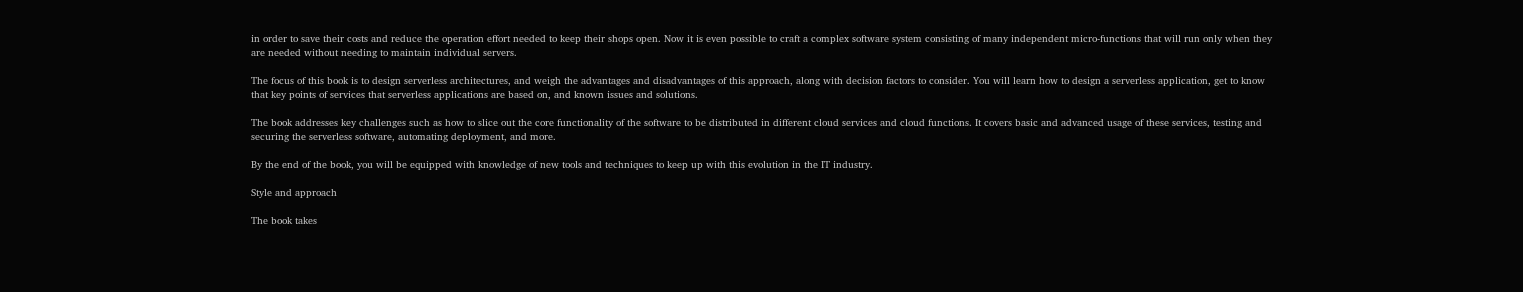in order to save their costs and reduce the operation effort needed to keep their shops open. Now it is even possible to craft a complex software system consisting of many independent micro-functions that will run only when they are needed without needing to maintain individual servers.

The focus of this book is to design serverless architectures, and weigh the advantages and disadvantages of this approach, along with decision factors to consider. You will learn how to design a serverless application, get to know that key points of services that serverless applications are based on, and known issues and solutions.

The book addresses key challenges such as how to slice out the core functionality of the software to be distributed in different cloud services and cloud functions. It covers basic and advanced usage of these services, testing and securing the serverless software, automating deployment, and more.

By the end of the book, you will be equipped with knowledge of new tools and techniques to keep up with this evolution in the IT industry.

Style and approach

The book takes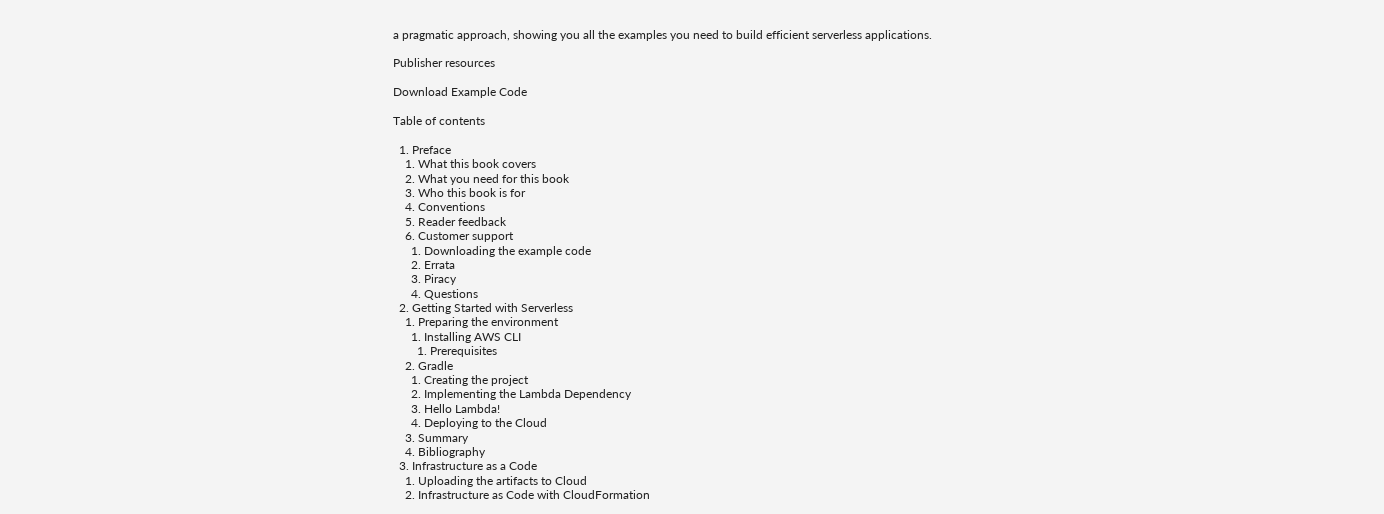a pragmatic approach, showing you all the examples you need to build efficient serverless applications.

Publisher resources

Download Example Code

Table of contents

  1. Preface
    1. What this book covers
    2. What you need for this book
    3. Who this book is for
    4. Conventions
    5. Reader feedback
    6. Customer support
      1. Downloading the example code
      2. Errata
      3. Piracy
      4. Questions
  2. Getting Started with Serverless
    1. Preparing the environment
      1. Installing AWS CLI
        1. Prerequisites
    2. Gradle
      1. Creating the project
      2. Implementing the Lambda Dependency
      3. Hello Lambda!
      4. Deploying to the Cloud
    3. Summary
    4. Bibliography
  3. Infrastructure as a Code
    1. Uploading the artifacts to Cloud
    2. Infrastructure as Code with CloudFormation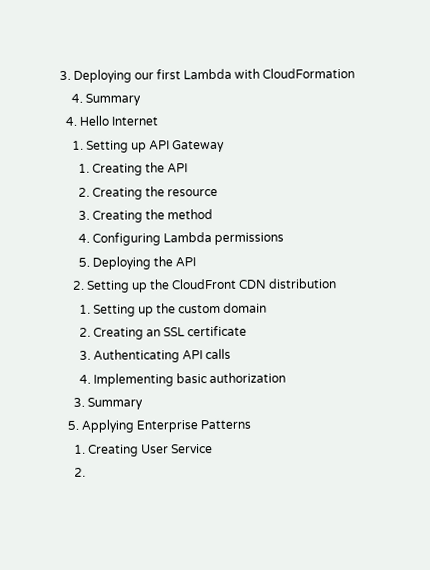3. Deploying our first Lambda with CloudFormation
    4. Summary
  4. Hello Internet
    1. Setting up API Gateway
      1. Creating the API
      2. Creating the resource
      3. Creating the method
      4. Configuring Lambda permissions
      5. Deploying the API
    2. Setting up the CloudFront CDN distribution
      1. Setting up the custom domain
      2. Creating an SSL certificate
      3. Authenticating API calls
      4. Implementing basic authorization
    3. Summary
  5. Applying Enterprise Patterns
    1. Creating User Service
    2.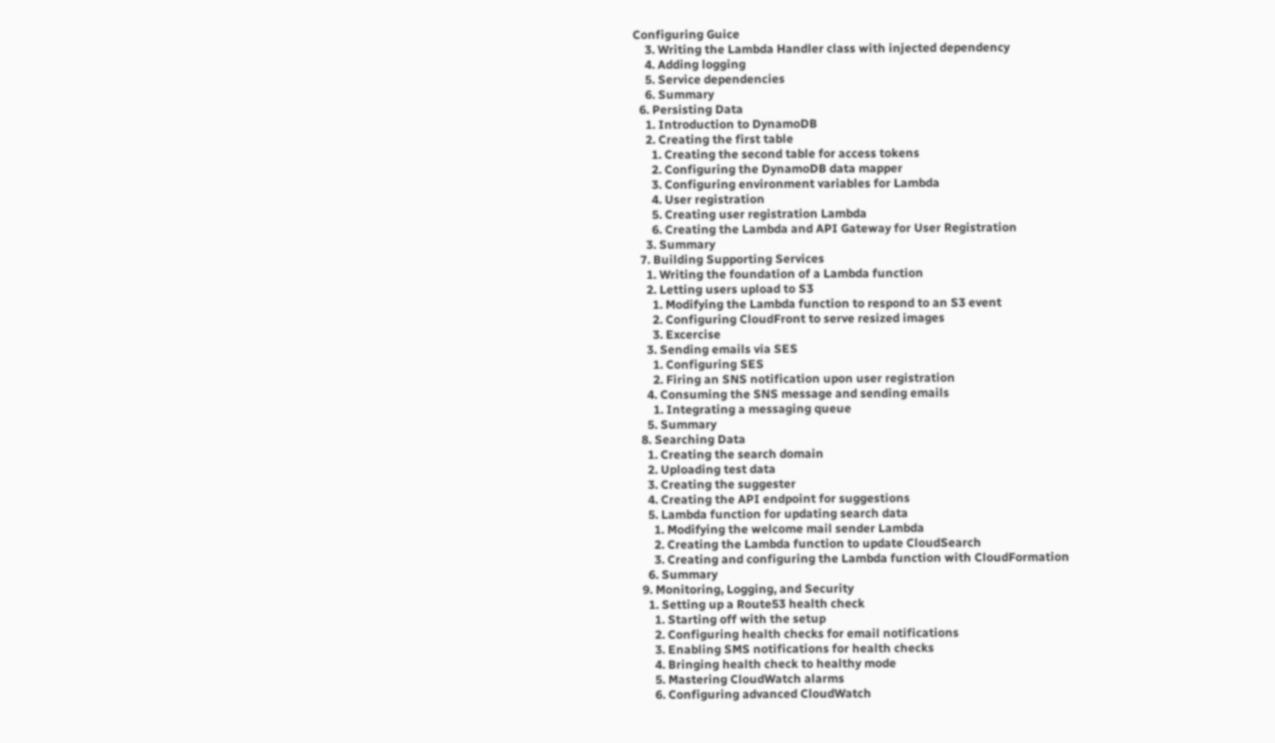Configuring Guice
    3. Writing the Lambda Handler class with injected dependency
    4. Adding logging
    5. Service dependencies
    6. Summary
  6. Persisting Data
    1. Introduction to DynamoDB
    2. Creating the first table
      1. Creating the second table for access tokens
      2. Configuring the DynamoDB data mapper
      3. Configuring environment variables for Lambda
      4. User registration
      5. Creating user registration Lambda
      6. Creating the Lambda and API Gateway for User Registration
    3. Summary
  7. Building Supporting Services
    1. Writing the foundation of a Lambda function
    2. Letting users upload to S3
      1. Modifying the Lambda function to respond to an S3 event
      2. Configuring CloudFront to serve resized images
      3. Excercise
    3. Sending emails via SES
      1. Configuring SES
      2. Firing an SNS notification upon user registration
    4. Consuming the SNS message and sending emails
      1. Integrating a messaging queue
    5. Summary
  8. Searching Data
    1. Creating the search domain
    2. Uploading test data
    3. Creating the suggester
    4. Creating the API endpoint for suggestions
    5. Lambda function for updating search data
      1. Modifying the welcome mail sender Lambda
      2. Creating the Lambda function to update CloudSearch
      3. Creating and configuring the Lambda function with CloudFormation
    6. Summary
  9. Monitoring, Logging, and Security
    1. Setting up a Route53 health check
      1. Starting off with the setup
      2. Configuring health checks for email notifications
      3. Enabling SMS notifications for health checks
      4. Bringing health check to healthy mode
      5. Mastering CloudWatch alarms
      6. Configuring advanced CloudWatch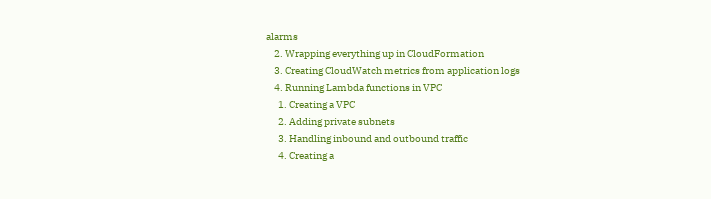alarms
    2. Wrapping everything up in CloudFormation
    3. Creating CloudWatch metrics from application logs
    4. Running Lambda functions in VPC
      1. Creating a VPC
      2. Adding private subnets
      3. Handling inbound and outbound traffic
      4. Creating a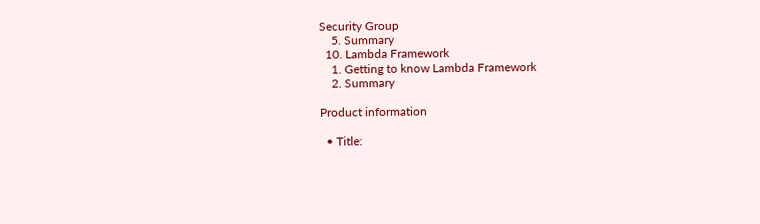Security Group
    5. Summary
  10. Lambda Framework
    1. Getting to know Lambda Framework
    2. Summary

Product information

  • Title: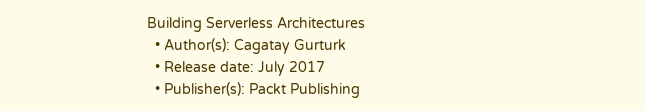Building Serverless Architectures
  • Author(s): Cagatay Gurturk
  • Release date: July 2017
  • Publisher(s): Packt Publishing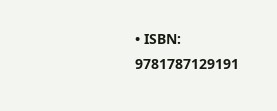• ISBN: 9781787129191